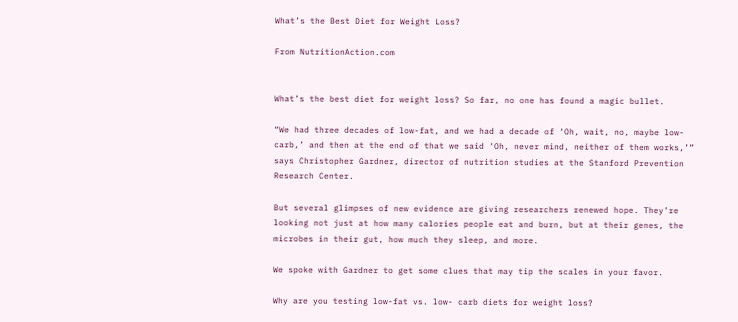What’s the Best Diet for Weight Loss?

From NutritionAction.com


What’s the best diet for weight loss? So far, no one has found a magic bullet.

“We had three decades of low-fat, and we had a decade of ‘Oh, wait, no, maybe low- carb,’ and then at the end of that we said ‘Oh, never mind, neither of them works,’” says Christopher Gardner, director of nutrition studies at the Stanford Prevention Research Center.

But several glimpses of new evidence are giving researchers renewed hope. They’re looking not just at how many calories people eat and burn, but at their genes, the microbes in their gut, how much they sleep, and more.

We spoke with Gardner to get some clues that may tip the scales in your favor.

Why are you testing low-fat vs. low- carb diets for weight loss?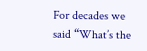For decades we said “What’s the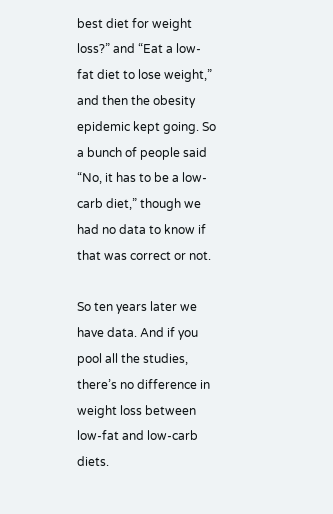best diet for weight loss?” and “Eat a low-fat diet to lose weight,” and then the obesity epidemic kept going. So a bunch of people said “No, it has to be a low-carb diet,” though we had no data to know if that was correct or not.

So ten years later we have data. And if you pool all the studies, there’s no difference in weight loss between low-fat and low-carb diets.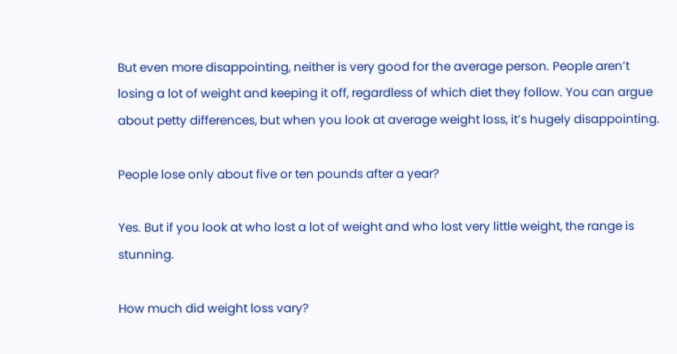But even more disappointing, neither is very good for the average person. People aren’t losing a lot of weight and keeping it off, regardless of which diet they follow. You can argue about petty differences, but when you look at average weight loss, it’s hugely disappointing.

People lose only about five or ten pounds after a year?

Yes. But if you look at who lost a lot of weight and who lost very little weight, the range is stunning.

How much did weight loss vary?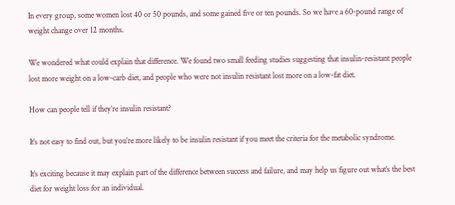In every group, some women lost 40 or 50 pounds, and some gained five or ten pounds. So we have a 60-pound range of weight change over 12 months.

We wondered what could explain that difference. We found two small feeding studies suggesting that insulin-resistant people lost more weight on a low-carb diet, and people who were not insulin resistant lost more on a low-fat diet.

How can people tell if they’re insulin resistant?

It’s not easy to find out, but you’re more likely to be insulin resistant if you meet the criteria for the metabolic syndrome.

It’s exciting because it may explain part of the difference between success and failure, and may help us figure out what’s the best diet for weight loss for an individual.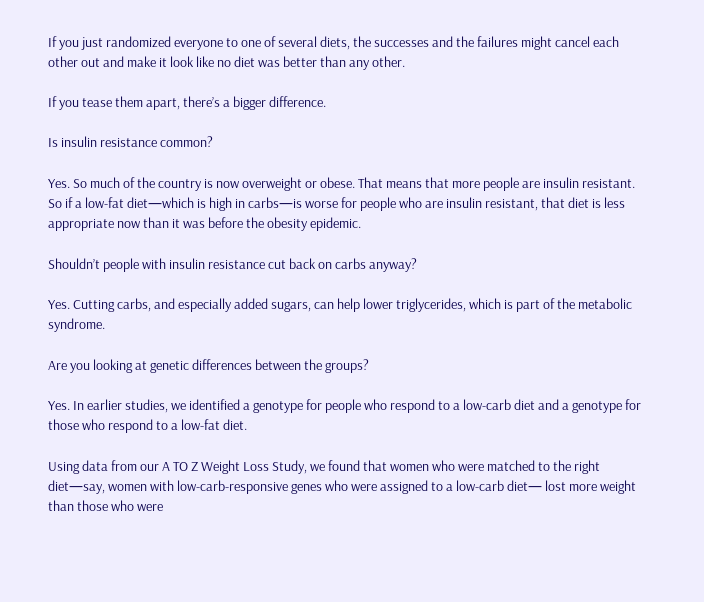If you just randomized everyone to one of several diets, the successes and the failures might cancel each other out and make it look like no diet was better than any other.

If you tease them apart, there’s a bigger difference.

Is insulin resistance common?

Yes. So much of the country is now overweight or obese. That means that more people are insulin resistant. So if a low-fat diet—which is high in carbs—is worse for people who are insulin resistant, that diet is less appropriate now than it was before the obesity epidemic.

Shouldn’t people with insulin resistance cut back on carbs anyway?

Yes. Cutting carbs, and especially added sugars, can help lower triglycerides, which is part of the metabolic syndrome.

Are you looking at genetic differences between the groups?

Yes. In earlier studies, we identified a genotype for people who respond to a low-carb diet and a genotype for those who respond to a low-fat diet.

Using data from our A TO Z Weight Loss Study, we found that women who were matched to the right diet—say, women with low-carb-responsive genes who were assigned to a low-carb diet— lost more weight than those who were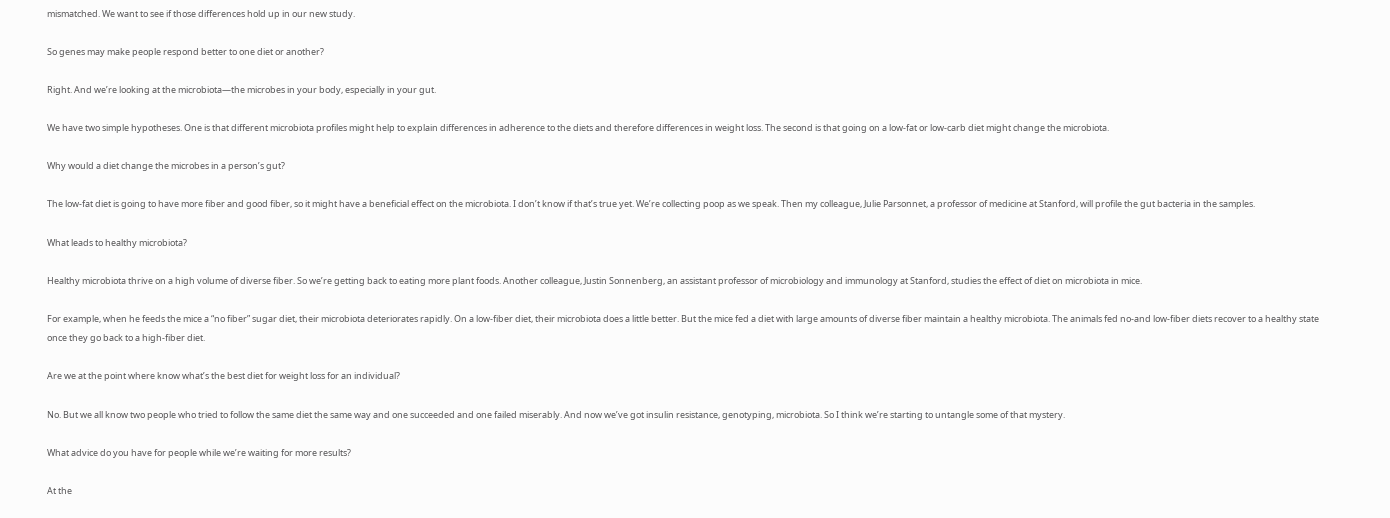mismatched. We want to see if those differences hold up in our new study.

So genes may make people respond better to one diet or another?

Right. And we’re looking at the microbiota—the microbes in your body, especially in your gut.

We have two simple hypotheses. One is that different microbiota profiles might help to explain differences in adherence to the diets and therefore differences in weight loss. The second is that going on a low-fat or low-carb diet might change the microbiota.

Why would a diet change the microbes in a person’s gut?

The low-fat diet is going to have more fiber and good fiber, so it might have a beneficial effect on the microbiota. I don’t know if that’s true yet. We’re collecting poop as we speak. Then my colleague, Julie Parsonnet, a professor of medicine at Stanford, will profile the gut bacteria in the samples.

What leads to healthy microbiota?

Healthy microbiota thrive on a high volume of diverse fiber. So we’re getting back to eating more plant foods. Another colleague, Justin Sonnenberg, an assistant professor of microbiology and immunology at Stanford, studies the effect of diet on microbiota in mice.

For example, when he feeds the mice a “no fiber” sugar diet, their microbiota deteriorates rapidly. On a low-fiber diet, their microbiota does a little better. But the mice fed a diet with large amounts of diverse fiber maintain a healthy microbiota. The animals fed no-and low-fiber diets recover to a healthy state once they go back to a high-fiber diet.

Are we at the point where know what’s the best diet for weight loss for an individual?

No. But we all know two people who tried to follow the same diet the same way and one succeeded and one failed miserably. And now we’ve got insulin resistance, genotyping, microbiota. So I think we’re starting to untangle some of that mystery.

What advice do you have for people while we’re waiting for more results?

At the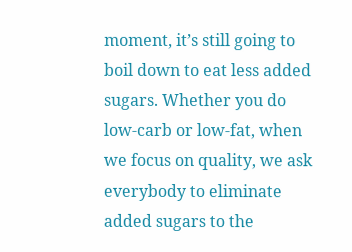moment, it’s still going to boil down to eat less added sugars. Whether you do low-carb or low-fat, when we focus on quality, we ask everybody to eliminate added sugars to the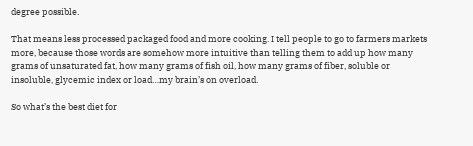degree possible.

That means less processed packaged food and more cooking. I tell people to go to farmers markets more, because those words are somehow more intuitive than telling them to add up how many grams of unsaturated fat, how many grams of fish oil, how many grams of fiber, soluble or insoluble, glycemic index or load…my brain’s on overload.

So what’s the best diet for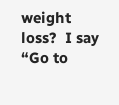weight loss?  I say “Go to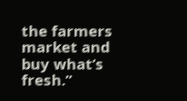the farmers market and buy what’s fresh.”